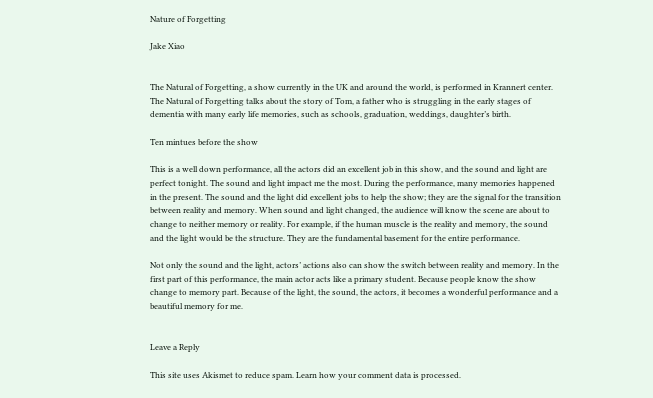Nature of Forgetting

Jake Xiao


The Natural of Forgetting, a show currently in the UK and around the world, is performed in Krannert center. The Natural of Forgetting talks about the story of Tom, a father who is struggling in the early stages of dementia with many early life memories, such as schools, graduation, weddings, daughter’s birth.

Ten mintues before the show

This is a well down performance, all the actors did an excellent job in this show, and the sound and light are perfect tonight. The sound and light impact me the most. During the performance, many memories happened in the present. The sound and the light did excellent jobs to help the show; they are the signal for the transition between reality and memory. When sound and light changed, the audience will know the scene are about to change to neither memory or reality. For example, if the human muscle is the reality and memory, the sound and the light would be the structure. They are the fundamental basement for the entire performance.

Not only the sound and the light, actors’ actions also can show the switch between reality and memory. In the first part of this performance, the main actor acts like a primary student. Because people know the show change to memory part. Because of the light, the sound, the actors, it becomes a wonderful performance and a beautiful memory for me.


Leave a Reply

This site uses Akismet to reduce spam. Learn how your comment data is processed.